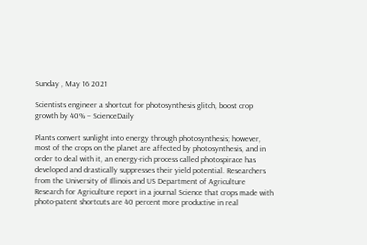Sunday , May 16 2021

Scientists engineer a shortcut for photosynthesis glitch, boost crop growth by 40% – ScienceDaily

Plants convert sunlight into energy through photosynthesis; however, most of the crops on the planet are affected by photosynthesis, and in order to deal with it, an energy-rich process called photospirace has developed and drastically suppresses their yield potential. Researchers from the University of Illinois and US Department of Agriculture Research for Agriculture report in a journal Science that crops made with photo-patent shortcuts are 40 percent more productive in real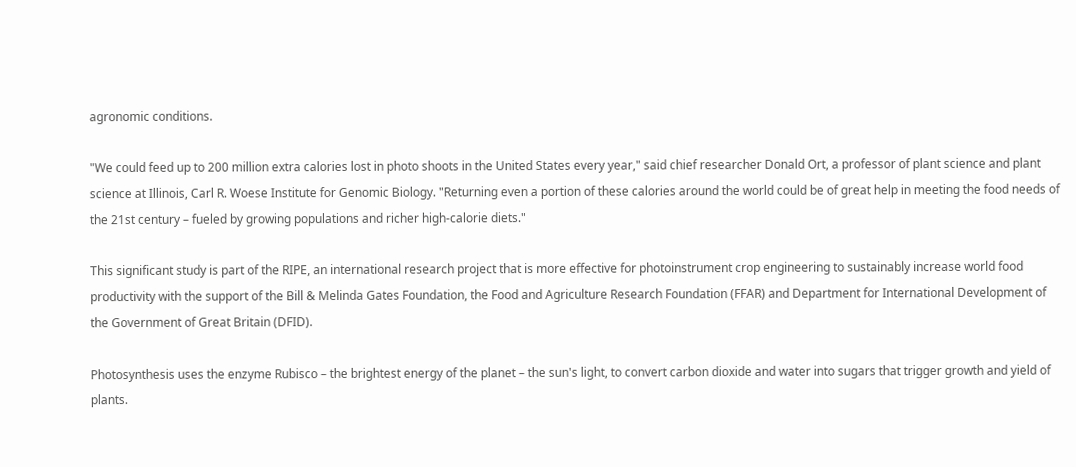agronomic conditions.

"We could feed up to 200 million extra calories lost in photo shoots in the United States every year," said chief researcher Donald Ort, a professor of plant science and plant science at Illinois, Carl R. Woese Institute for Genomic Biology. "Returning even a portion of these calories around the world could be of great help in meeting the food needs of the 21st century – fueled by growing populations and richer high-calorie diets."

This significant study is part of the RIPE, an international research project that is more effective for photoinstrument crop engineering to sustainably increase world food productivity with the support of the Bill & Melinda Gates Foundation, the Food and Agriculture Research Foundation (FFAR) and Department for International Development of the Government of Great Britain (DFID).

Photosynthesis uses the enzyme Rubisco – the brightest energy of the planet – the sun's light, to convert carbon dioxide and water into sugars that trigger growth and yield of plants.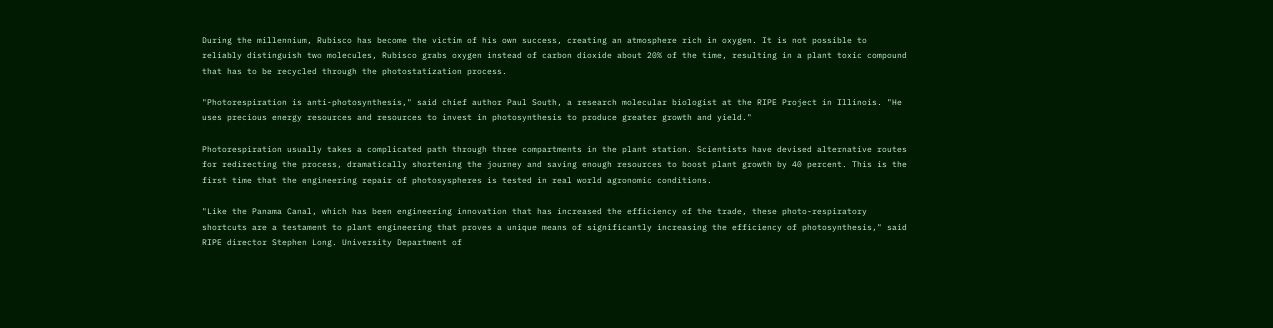During the millennium, Rubisco has become the victim of his own success, creating an atmosphere rich in oxygen. It is not possible to reliably distinguish two molecules, Rubisco grabs oxygen instead of carbon dioxide about 20% of the time, resulting in a plant toxic compound that has to be recycled through the photostatization process.

"Photorespiration is anti-photosynthesis," said chief author Paul South, a research molecular biologist at the RIPE Project in Illinois. "He uses precious energy resources and resources to invest in photosynthesis to produce greater growth and yield."

Photorespiration usually takes a complicated path through three compartments in the plant station. Scientists have devised alternative routes for redirecting the process, dramatically shortening the journey and saving enough resources to boost plant growth by 40 percent. This is the first time that the engineering repair of photosyspheres is tested in real world agronomic conditions.

"Like the Panama Canal, which has been engineering innovation that has increased the efficiency of the trade, these photo-respiratory shortcuts are a testament to plant engineering that proves a unique means of significantly increasing the efficiency of photosynthesis," said RIPE director Stephen Long. University Department of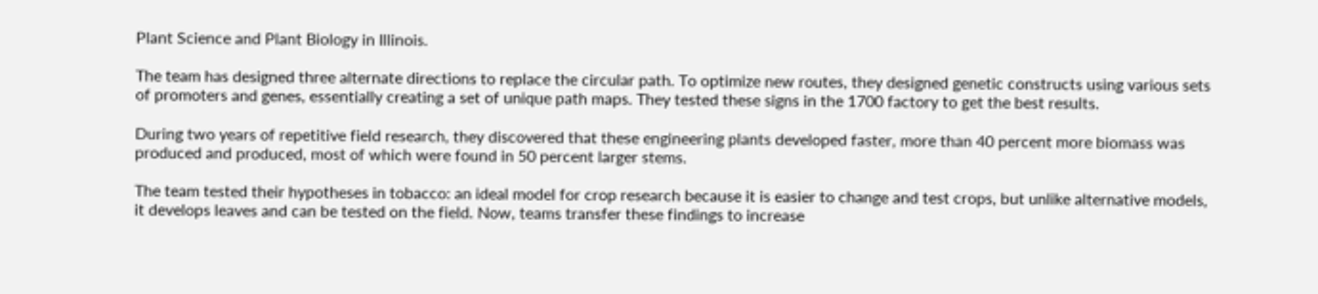Plant Science and Plant Biology in Illinois.

The team has designed three alternate directions to replace the circular path. To optimize new routes, they designed genetic constructs using various sets of promoters and genes, essentially creating a set of unique path maps. They tested these signs in the 1700 factory to get the best results.

During two years of repetitive field research, they discovered that these engineering plants developed faster, more than 40 percent more biomass was produced and produced, most of which were found in 50 percent larger stems.

The team tested their hypotheses in tobacco: an ideal model for crop research because it is easier to change and test crops, but unlike alternative models, it develops leaves and can be tested on the field. Now, teams transfer these findings to increase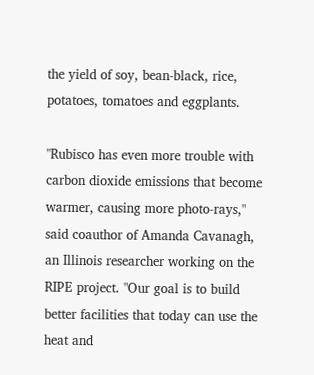the yield of soy, bean-black, rice, potatoes, tomatoes and eggplants.

"Rubisco has even more trouble with carbon dioxide emissions that become warmer, causing more photo-rays," said coauthor of Amanda Cavanagh, an Illinois researcher working on the RIPE project. "Our goal is to build better facilities that today can use the heat and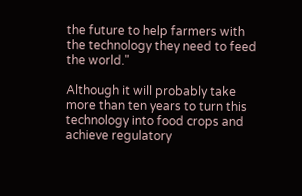the future to help farmers with the technology they need to feed the world."

Although it will probably take more than ten years to turn this technology into food crops and achieve regulatory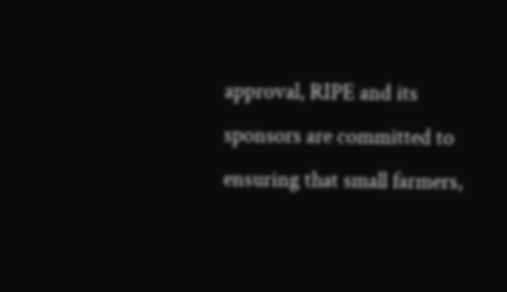approval, RIPE and its sponsors are committed to ensuring that small farmers,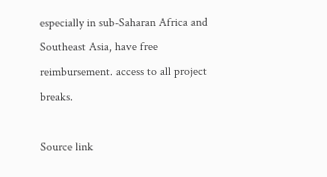especially in sub-Saharan Africa and Southeast Asia, have free reimbursement. access to all project breaks.

Source link